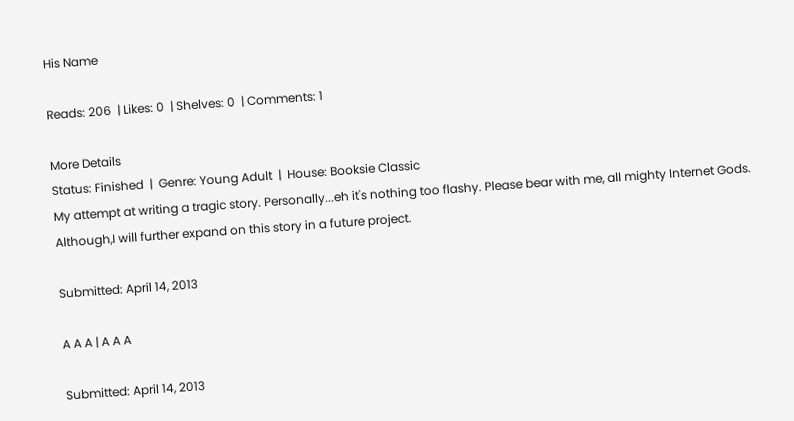His Name

Reads: 206  | Likes: 0  | Shelves: 0  | Comments: 1

More Details
Status: Finished  |  Genre: Young Adult  |  House: Booksie Classic
My attempt at writing a tragic story. Personally...eh it's nothing too flashy. Please bear with me, all mighty Internet Gods. Although,I will further expand on this story in a future project.

Submitted: April 14, 2013

A A A | A A A

Submitted: April 14, 2013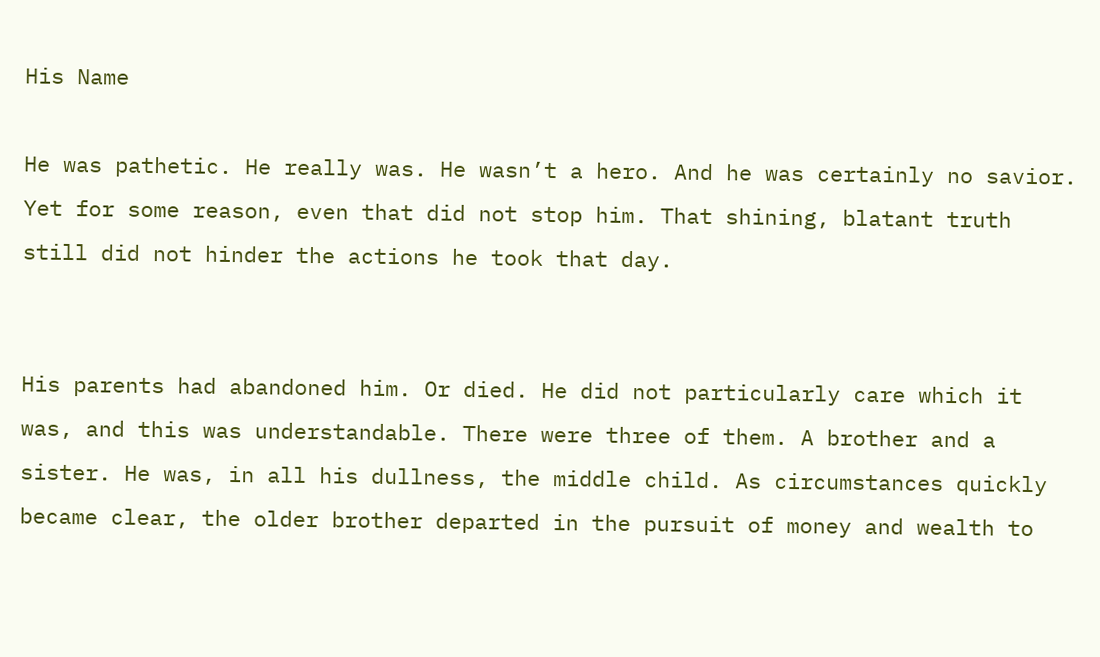His Name

He was pathetic. He really was. He wasn’t a hero. And he was certainly no savior. Yet for some reason, even that did not stop him. That shining, blatant truth still did not hinder the actions he took that day.


His parents had abandoned him. Or died. He did not particularly care which it was, and this was understandable. There were three of them. A brother and a sister. He was, in all his dullness, the middle child. As circumstances quickly became clear, the older brother departed in the pursuit of money and wealth to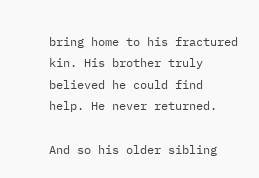bring home to his fractured kin. His brother truly believed he could find help. He never returned.

And so his older sibling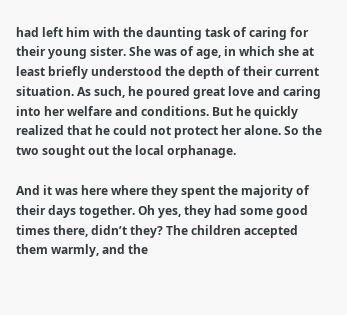had left him with the daunting task of caring for their young sister. She was of age, in which she at least briefly understood the depth of their current situation. As such, he poured great love and caring into her welfare and conditions. But he quickly realized that he could not protect her alone. So the two sought out the local orphanage.

And it was here where they spent the majority of their days together. Oh yes, they had some good times there, didn’t they? The children accepted them warmly, and the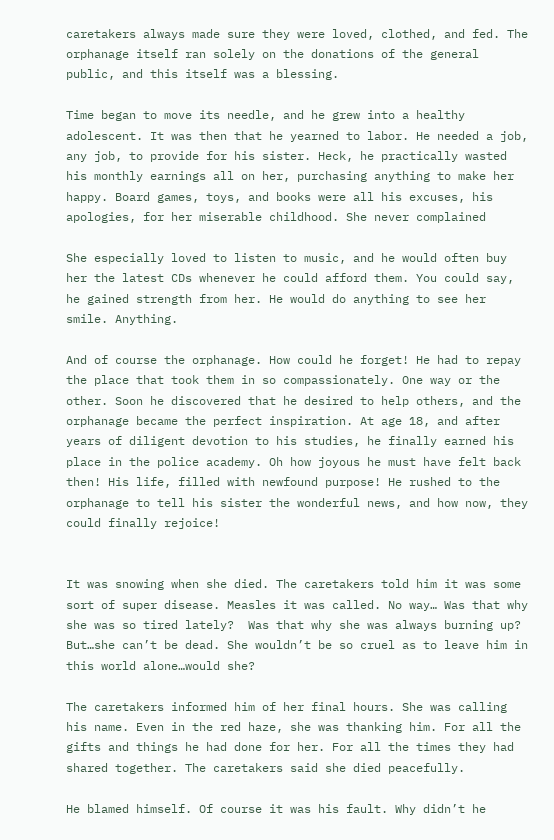caretakers always made sure they were loved, clothed, and fed. The orphanage itself ran solely on the donations of the general public, and this itself was a blessing.

Time began to move its needle, and he grew into a healthy adolescent. It was then that he yearned to labor. He needed a job, any job, to provide for his sister. Heck, he practically wasted his monthly earnings all on her, purchasing anything to make her happy. Board games, toys, and books were all his excuses, his apologies, for her miserable childhood. She never complained

She especially loved to listen to music, and he would often buy her the latest CDs whenever he could afford them. You could say, he gained strength from her. He would do anything to see her smile. Anything.

And of course the orphanage. How could he forget! He had to repay the place that took them in so compassionately. One way or the other. Soon he discovered that he desired to help others, and the orphanage became the perfect inspiration. At age 18, and after years of diligent devotion to his studies, he finally earned his place in the police academy. Oh how joyous he must have felt back then! His life, filled with newfound purpose! He rushed to the orphanage to tell his sister the wonderful news, and how now, they could finally rejoice!


It was snowing when she died. The caretakers told him it was some sort of super disease. Measles it was called. No way… Was that why she was so tired lately?  Was that why she was always burning up? But…she can’t be dead. She wouldn’t be so cruel as to leave him in this world alone…would she?

The caretakers informed him of her final hours. She was calling his name. Even in the red haze, she was thanking him. For all the gifts and things he had done for her. For all the times they had shared together. The caretakers said she died peacefully.

He blamed himself. Of course it was his fault. Why didn’t he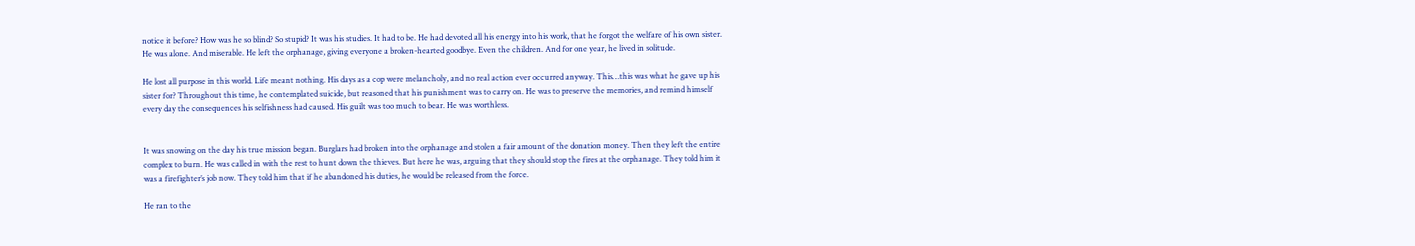notice it before? How was he so blind? So stupid? It was his studies. It had to be. He had devoted all his energy into his work, that he forgot the welfare of his own sister. He was alone. And miserable. He left the orphanage, giving everyone a broken-hearted goodbye. Even the children. And for one year, he lived in solitude.

He lost all purpose in this world. Life meant nothing. His days as a cop were melancholy, and no real action ever occurred anyway. This…this was what he gave up his sister for? Throughout this time, he contemplated suicide, but reasoned that his punishment was to carry on. He was to preserve the memories, and remind himself every day the consequences his selfishness had caused. His guilt was too much to bear. He was worthless.


It was snowing on the day his true mission began. Burglars had broken into the orphanage and stolen a fair amount of the donation money. Then they left the entire complex to burn. He was called in with the rest to hunt down the thieves. But here he was, arguing that they should stop the fires at the orphanage. They told him it was a firefighter’s job now. They told him that if he abandoned his duties, he would be released from the force.

He ran to the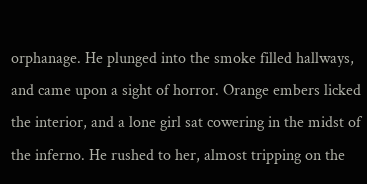orphanage. He plunged into the smoke filled hallways, and came upon a sight of horror. Orange embers licked the interior, and a lone girl sat cowering in the midst of the inferno. He rushed to her, almost tripping on the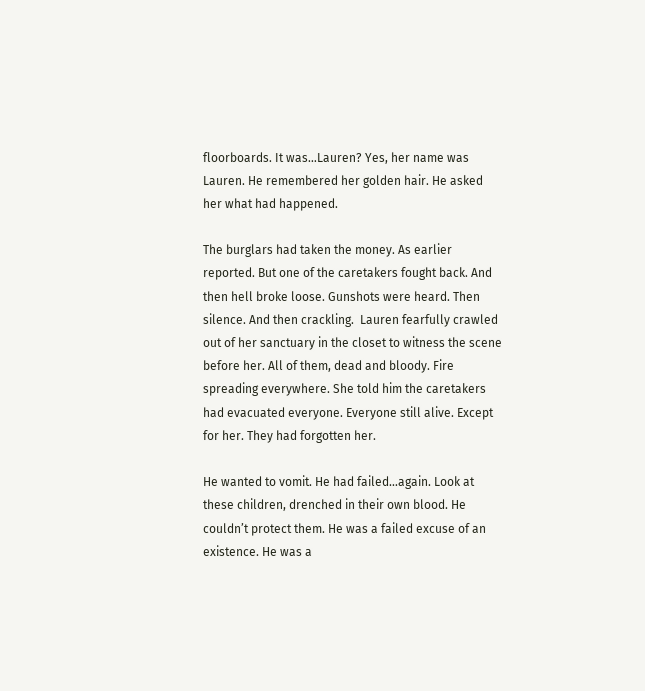floorboards. It was…Lauren? Yes, her name was Lauren. He remembered her golden hair. He asked her what had happened.

The burglars had taken the money. As earlier reported. But one of the caretakers fought back. And then hell broke loose. Gunshots were heard. Then silence. And then crackling.  Lauren fearfully crawled out of her sanctuary in the closet to witness the scene before her. All of them, dead and bloody. Fire spreading everywhere. She told him the caretakers had evacuated everyone. Everyone still alive. Except for her. They had forgotten her.

He wanted to vomit. He had failed…again. Look at these children, drenched in their own blood. He couldn’t protect them. He was a failed excuse of an existence. He was a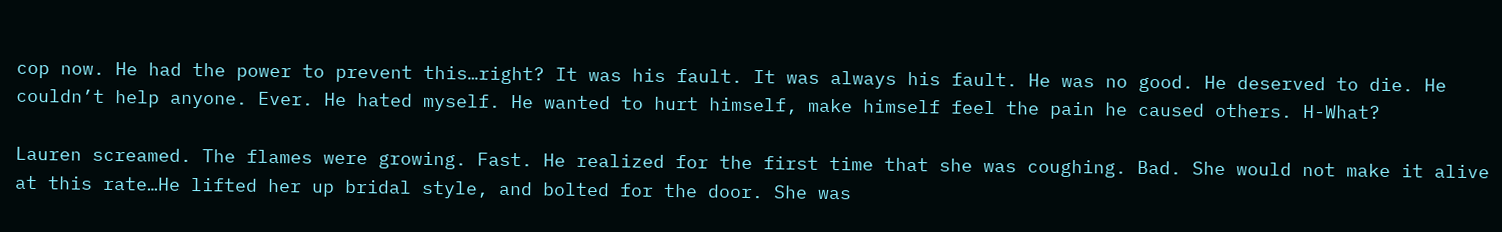cop now. He had the power to prevent this…right? It was his fault. It was always his fault. He was no good. He deserved to die. He couldn’t help anyone. Ever. He hated myself. He wanted to hurt himself, make himself feel the pain he caused others. H-What?

Lauren screamed. The flames were growing. Fast. He realized for the first time that she was coughing. Bad. She would not make it alive at this rate…He lifted her up bridal style, and bolted for the door. She was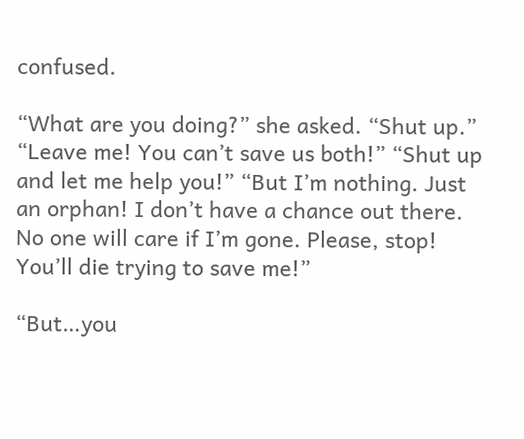confused.

“What are you doing?” she asked. “Shut up.” “Leave me! You can’t save us both!” “Shut up and let me help you!” “But I’m nothing. Just an orphan! I don’t have a chance out there. No one will care if I’m gone. Please, stop! You’ll die trying to save me!”

“But…you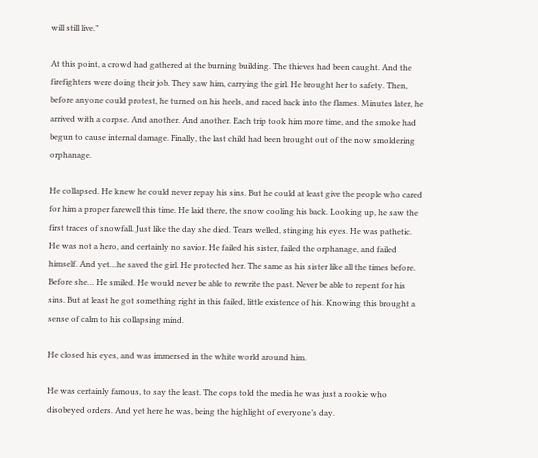will still live.”

At this point, a crowd had gathered at the burning building. The thieves had been caught. And the firefighters were doing their job. They saw him, carrying the girl. He brought her to safety. Then, before anyone could protest, he turned on his heels, and raced back into the flames. Minutes later, he arrived with a corpse. And another. And another. Each trip took him more time, and the smoke had begun to cause internal damage. Finally, the last child had been brought out of the now smoldering orphanage.

He collapsed. He knew he could never repay his sins. But he could at least give the people who cared for him a proper farewell this time. He laid there, the snow cooling his back. Looking up, he saw the first traces of snowfall. Just like the day she died. Tears welled, stinging his eyes. He was pathetic. He was not a hero, and certainly no savior. He failed his sister, failed the orphanage, and failed himself. And yet…he saved the girl. He protected her. The same as his sister like all the times before. Before she… He smiled. He would never be able to rewrite the past. Never be able to repent for his sins. But at least he got something right in this failed, little existence of his. Knowing this brought a sense of calm to his collapsing mind.

He closed his eyes, and was immersed in the white world around him.

He was certainly famous, to say the least. The cops told the media he was just a rookie who disobeyed orders. And yet here he was, being the highlight of everyone’s day.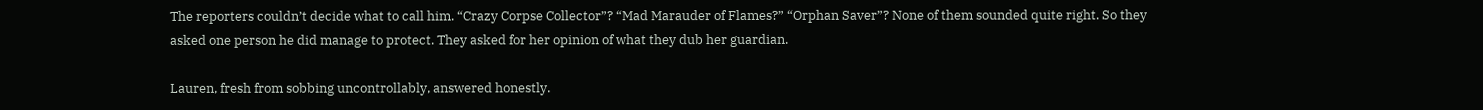The reporters couldn’t decide what to call him. “Crazy Corpse Collector”? “Mad Marauder of Flames?” “Orphan Saver”? None of them sounded quite right. So they asked one person he did manage to protect. They asked for her opinion of what they dub her guardian.

Lauren, fresh from sobbing uncontrollably, answered honestly.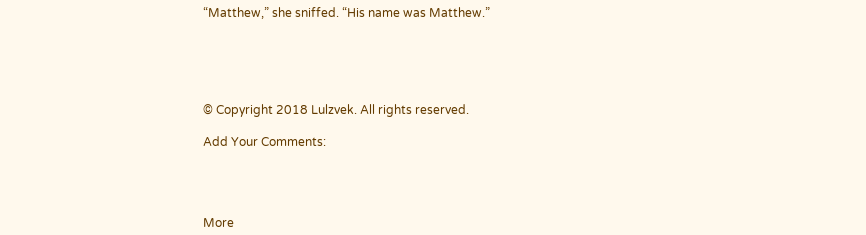“Matthew,” she sniffed. “His name was Matthew.”





© Copyright 2018 Lulzvek. All rights reserved.

Add Your Comments:




More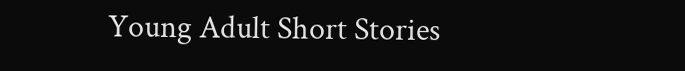Young Adult Short Stories